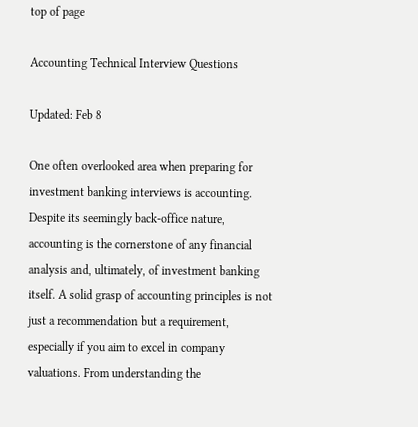top of page

Accounting Technical Interview Questions

Updated: Feb 8

One often overlooked area when preparing for investment banking interviews is accounting. Despite its seemingly back-office nature, accounting is the cornerstone of any financial analysis and, ultimately, of investment banking itself. A solid grasp of accounting principles is not just a recommendation but a requirement, especially if you aim to excel in company valuations. From understanding the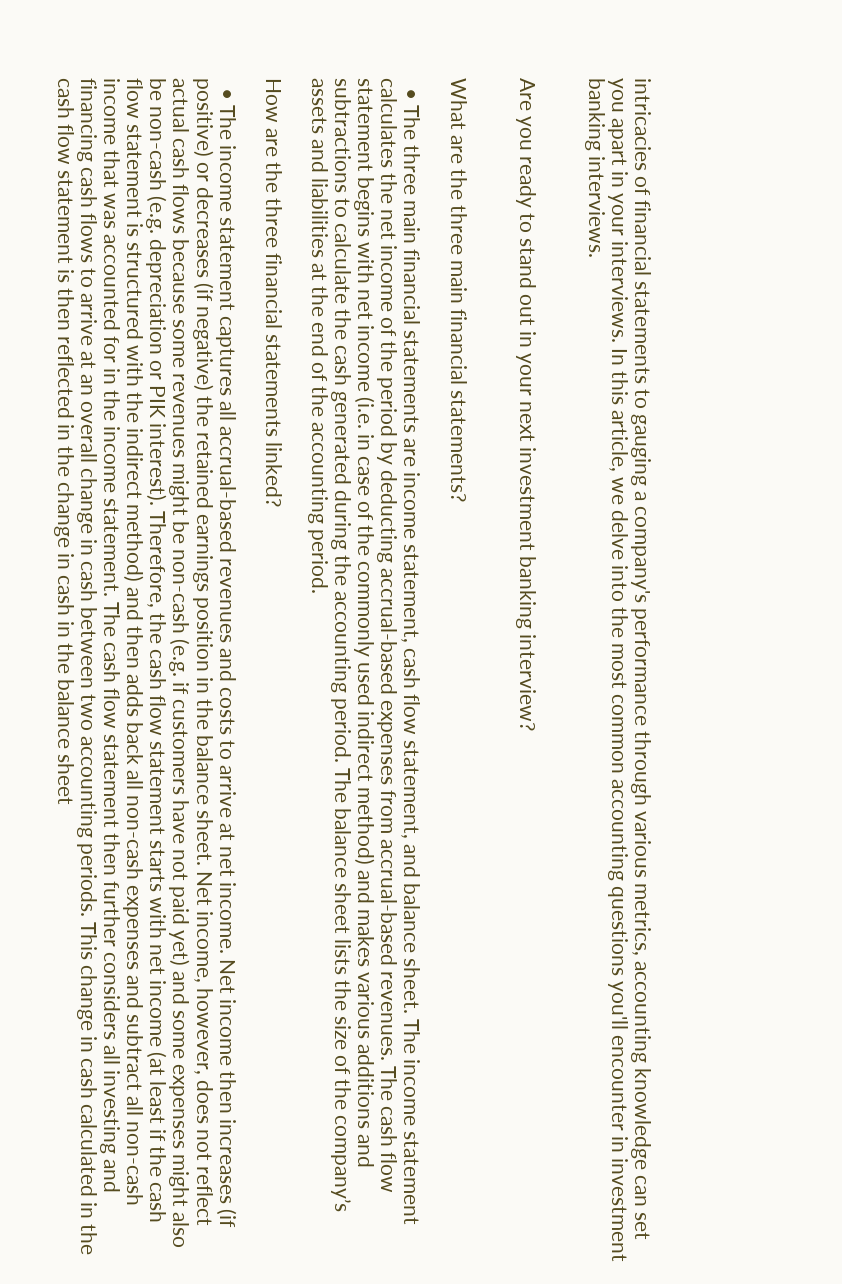intricacies of financial statements to gauging a company's performance through various metrics, accounting knowledge can set you apart in your interviews. In this article, we delve into the most common accounting questions you'll encounter in investment banking interviews.


Are you ready to stand out in your next investment banking interview?


What are the three main financial statements?

  • The three main financial statements are income statement, cash flow statement, and balance sheet. The income statement calculates the net income of the period by deducting accrual-based expenses from accrual-based revenues. The cash flow statement begins with net income (i.e. in case of the commonly used indirect method) and makes various additions and subtractions to calculate the cash generated during the accounting period. The balance sheet lists the size of the company’s assets and liabilities at the end of the accounting period.

How are the three financial statements linked?

  • The income statement captures all accrual-based revenues and costs to arrive at net income. Net income then increases (if positive) or decreases (if negative) the retained earnings position in the balance sheet. Net income, however, does not reflect actual cash flows because some revenues might be non-cash (e.g. if customers have not paid yet) and some expenses might also be non-cash (e.g. depreciation or PIK interest). Therefore, the cash flow statement starts with net income (at least if the cash flow statement is structured with the indirect method) and then adds back all non-cash expenses and subtract all non-cash income that was accounted for in the income statement. The cash flow statement then further considers all investing and financing cash flows to arrive at an overall change in cash between two accounting periods. This change in cash calculated in the cash flow statement is then reflected in the change in cash in the balance sheet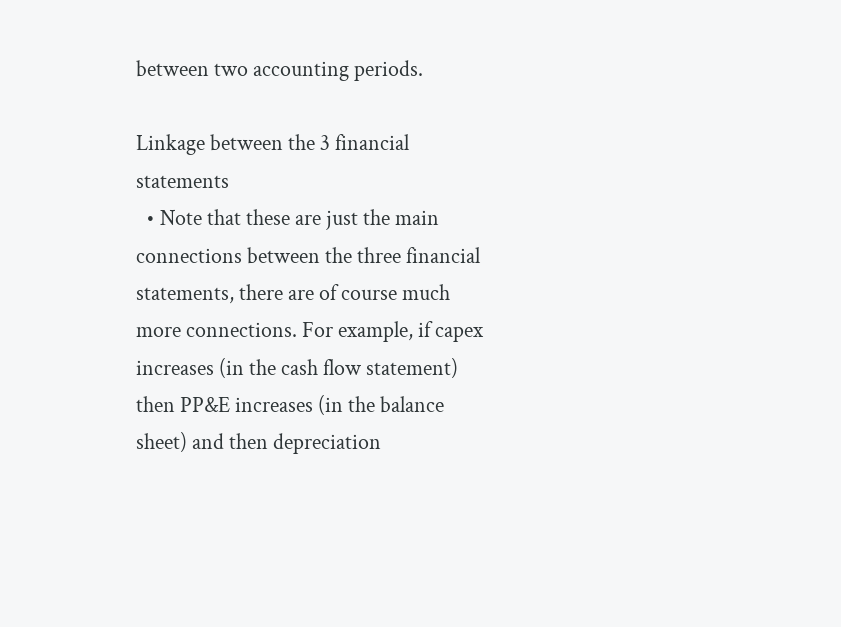between two accounting periods.

Linkage between the 3 financial statements
  • Note that these are just the main connections between the three financial statements, there are of course much more connections. For example, if capex increases (in the cash flow statement) then PP&E increases (in the balance sheet) and then depreciation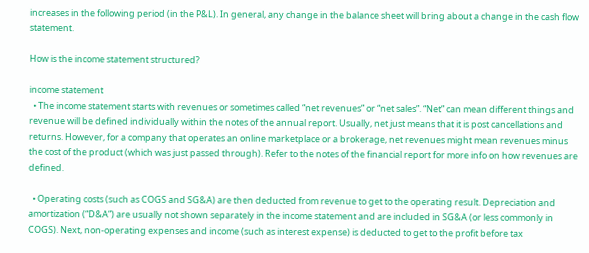increases in the following period (in the P&L). In general, any change in the balance sheet will bring about a change in the cash flow statement.

How is the income statement structured?

income statement
  • The income statement starts with revenues or sometimes called “net revenues” or “net sales”. “Net” can mean different things and revenue will be defined individually within the notes of the annual report. Usually, net just means that it is post cancellations and returns. However, for a company that operates an online marketplace or a brokerage, net revenues might mean revenues minus the cost of the product (which was just passed through). Refer to the notes of the financial report for more info on how revenues are defined.

  • Operating costs (such as COGS and SG&A) are then deducted from revenue to get to the operating result. Depreciation and amortization (“D&A”) are usually not shown separately in the income statement and are included in SG&A (or less commonly in COGS). Next, non-operating expenses and income (such as interest expense) is deducted to get to the profit before tax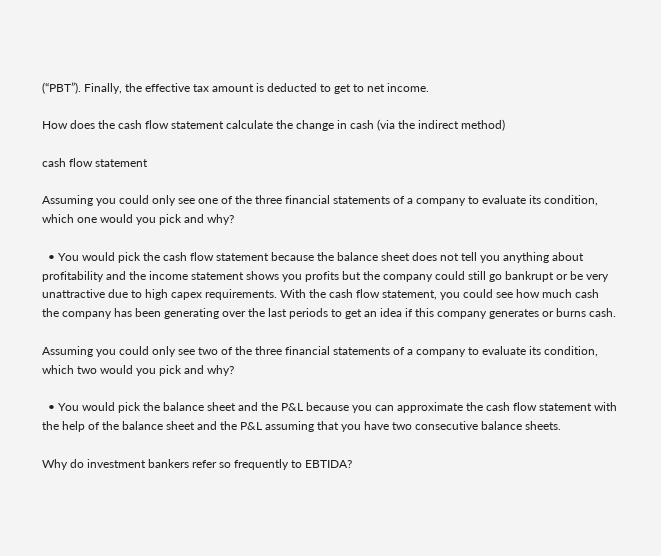(“PBT”). Finally, the effective tax amount is deducted to get to net income.

How does the cash flow statement calculate the change in cash (via the indirect method)

cash flow statement

Assuming you could only see one of the three financial statements of a company to evaluate its condition, which one would you pick and why?

  • You would pick the cash flow statement because the balance sheet does not tell you anything about profitability and the income statement shows you profits but the company could still go bankrupt or be very unattractive due to high capex requirements. With the cash flow statement, you could see how much cash the company has been generating over the last periods to get an idea if this company generates or burns cash.

Assuming you could only see two of the three financial statements of a company to evaluate its condition, which two would you pick and why?

  • You would pick the balance sheet and the P&L because you can approximate the cash flow statement with the help of the balance sheet and the P&L assuming that you have two consecutive balance sheets.

Why do investment bankers refer so frequently to EBTIDA?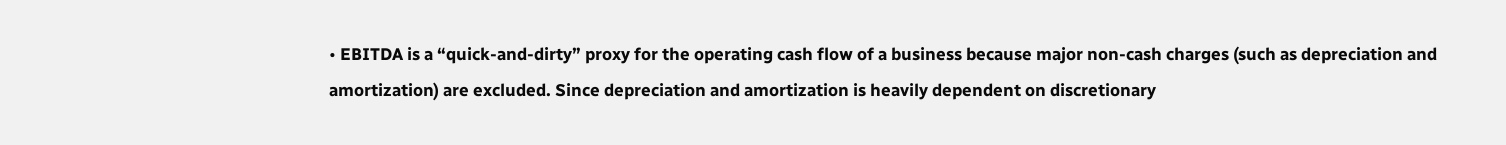• EBITDA is a “quick-and-dirty” proxy for the operating cash flow of a business because major non-cash charges (such as depreciation and amortization) are excluded. Since depreciation and amortization is heavily dependent on discretionary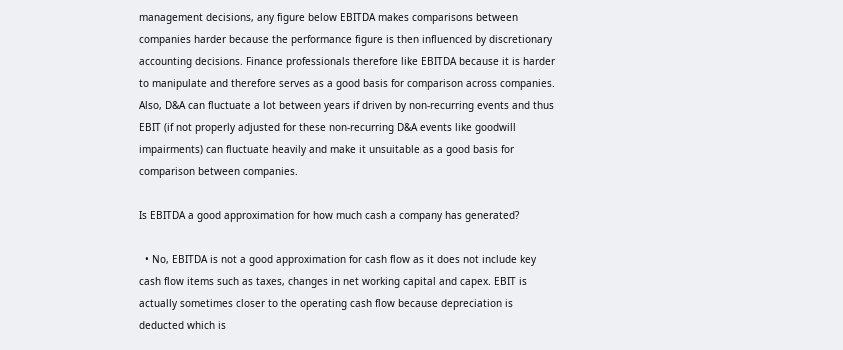management decisions, any figure below EBITDA makes comparisons between companies harder because the performance figure is then influenced by discretionary accounting decisions. Finance professionals therefore like EBITDA because it is harder to manipulate and therefore serves as a good basis for comparison across companies. Also, D&A can fluctuate a lot between years if driven by non-recurring events and thus EBIT (if not properly adjusted for these non-recurring D&A events like goodwill impairments) can fluctuate heavily and make it unsuitable as a good basis for comparison between companies.

Is EBITDA a good approximation for how much cash a company has generated?

  • No, EBITDA is not a good approximation for cash flow as it does not include key cash flow items such as taxes, changes in net working capital and capex. EBIT is actually sometimes closer to the operating cash flow because depreciation is deducted which is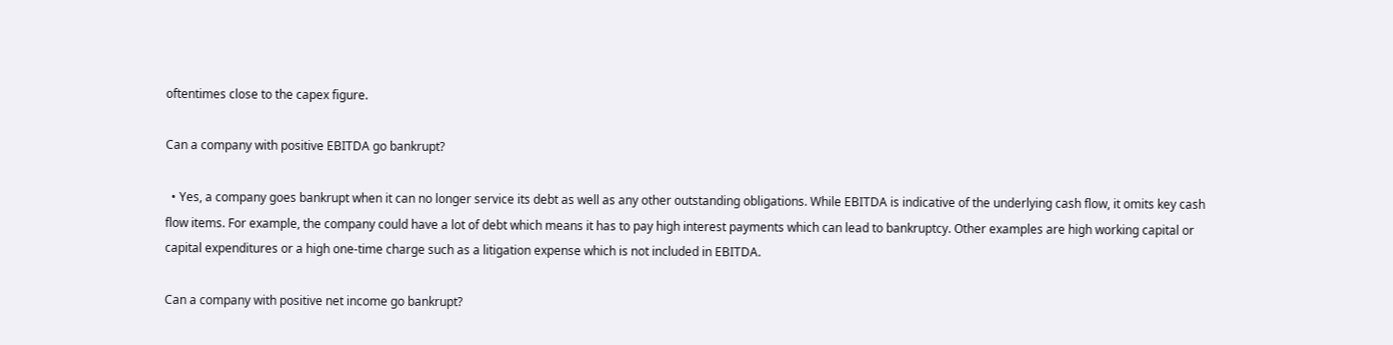oftentimes close to the capex figure.

Can a company with positive EBITDA go bankrupt?

  • Yes, a company goes bankrupt when it can no longer service its debt as well as any other outstanding obligations. While EBITDA is indicative of the underlying cash flow, it omits key cash flow items. For example, the company could have a lot of debt which means it has to pay high interest payments which can lead to bankruptcy. Other examples are high working capital or capital expenditures or a high one-time charge such as a litigation expense which is not included in EBITDA.

Can a company with positive net income go bankrupt?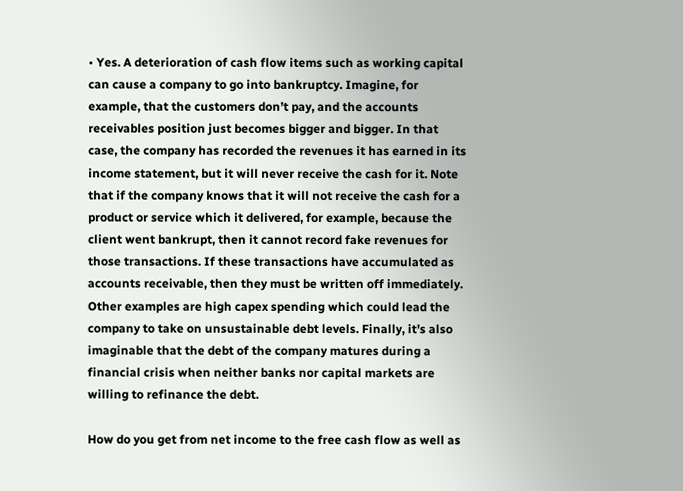• Yes. A deterioration of cash flow items such as working capital can cause a company to go into bankruptcy. Imagine, for example, that the customers don’t pay, and the accounts receivables position just becomes bigger and bigger. In that case, the company has recorded the revenues it has earned in its income statement, but it will never receive the cash for it. Note that if the company knows that it will not receive the cash for a product or service which it delivered, for example, because the client went bankrupt, then it cannot record fake revenues for those transactions. If these transactions have accumulated as accounts receivable, then they must be written off immediately. Other examples are high capex spending which could lead the company to take on unsustainable debt levels. Finally, it’s also imaginable that the debt of the company matures during a financial crisis when neither banks nor capital markets are willing to refinance the debt.

How do you get from net income to the free cash flow as well as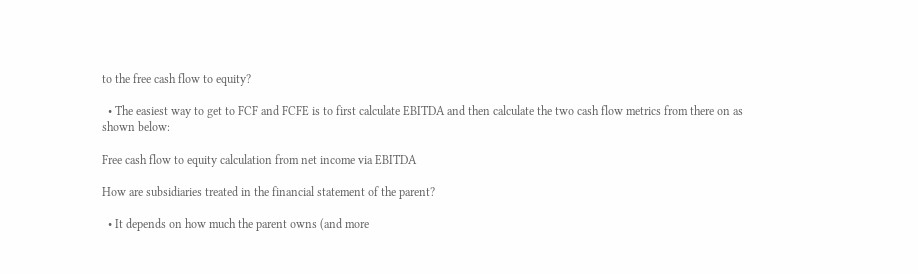to the free cash flow to equity?

  • The easiest way to get to FCF and FCFE is to first calculate EBITDA and then calculate the two cash flow metrics from there on as shown below:

Free cash flow to equity calculation from net income via EBITDA

How are subsidiaries treated in the financial statement of the parent?

  • It depends on how much the parent owns (and more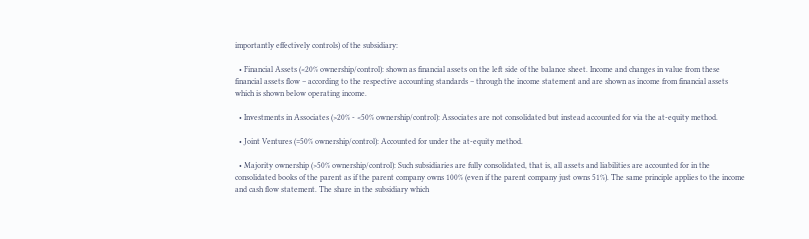importantly effectively controls) of the subsidiary:

  • Financial Assets (<20% ownership/control): shown as financial assets on the left side of the balance sheet. Income and changes in value from these financial assets flow – according to the respective accounting standards – through the income statement and are shown as income from financial assets which is shown below operating income.

  • Investments in Associates (>20% - <50% ownership/control): Associates are not consolidated but instead accounted for via the at-equity method.

  • Joint Ventures (=50% ownership/control): Accounted for under the at-equity method.

  • Majority ownership (>50% ownership/control): Such subsidiaries are fully consolidated, that is, all assets and liabilities are accounted for in the consolidated books of the parent as if the parent company owns 100% (even if the parent company just owns 51%). The same principle applies to the income and cash flow statement. The share in the subsidiary which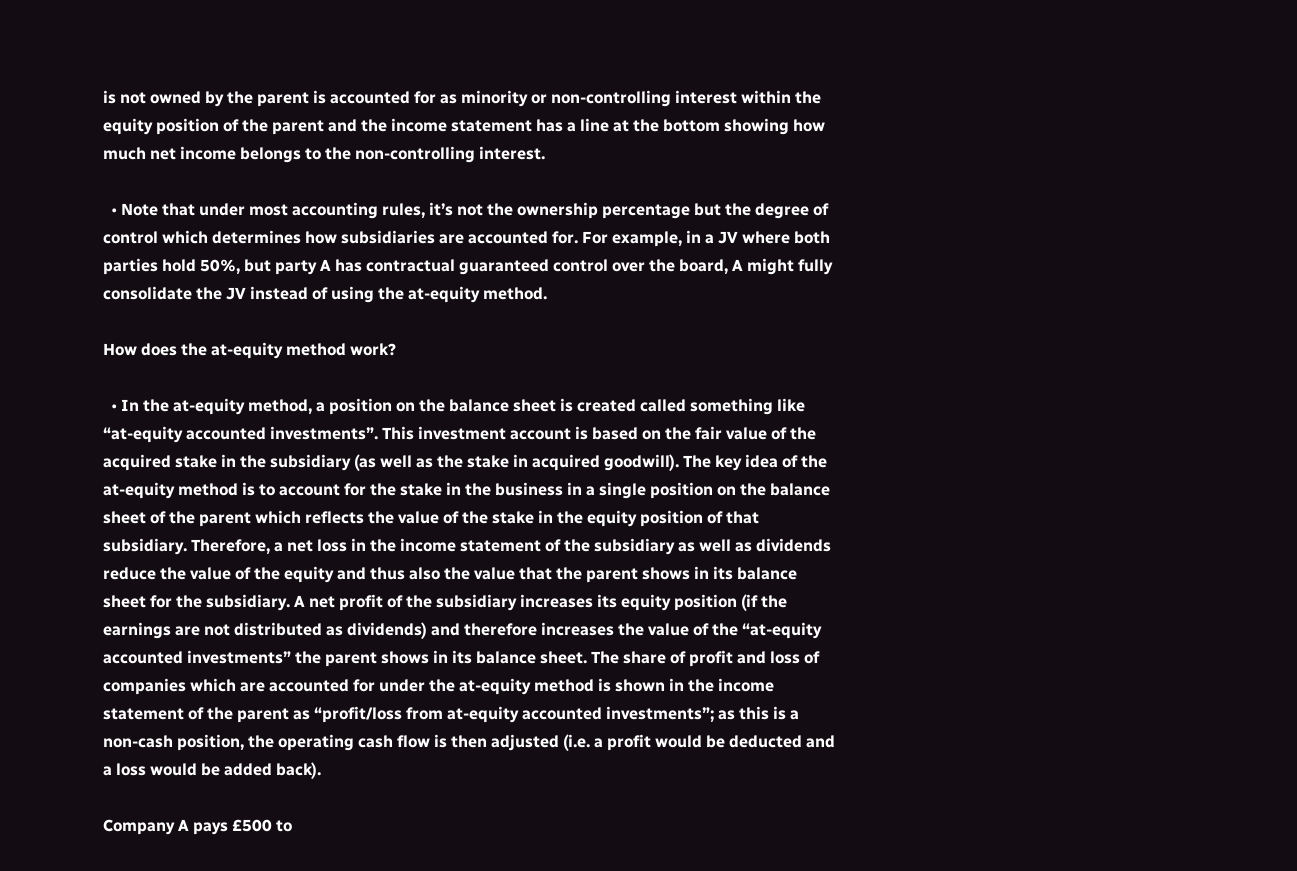is not owned by the parent is accounted for as minority or non-controlling interest within the equity position of the parent and the income statement has a line at the bottom showing how much net income belongs to the non-controlling interest.

  • Note that under most accounting rules, it’s not the ownership percentage but the degree of control which determines how subsidiaries are accounted for. For example, in a JV where both parties hold 50%, but party A has contractual guaranteed control over the board, A might fully consolidate the JV instead of using the at-equity method.

How does the at-equity method work?

  • In the at-equity method, a position on the balance sheet is created called something like “at-equity accounted investments”. This investment account is based on the fair value of the acquired stake in the subsidiary (as well as the stake in acquired goodwill). The key idea of the at-equity method is to account for the stake in the business in a single position on the balance sheet of the parent which reflects the value of the stake in the equity position of that subsidiary. Therefore, a net loss in the income statement of the subsidiary as well as dividends reduce the value of the equity and thus also the value that the parent shows in its balance sheet for the subsidiary. A net profit of the subsidiary increases its equity position (if the earnings are not distributed as dividends) and therefore increases the value of the “at-equity accounted investments” the parent shows in its balance sheet. The share of profit and loss of companies which are accounted for under the at-equity method is shown in the income statement of the parent as “profit/loss from at-equity accounted investments”; as this is a non-cash position, the operating cash flow is then adjusted (i.e. a profit would be deducted and a loss would be added back).

Company A pays £500 to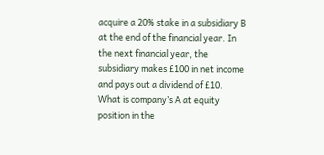acquire a 20% stake in a subsidiary B at the end of the financial year. In the next financial year, the subsidiary makes £100 in net income and pays out a dividend of £10. What is company’s A at equity position in the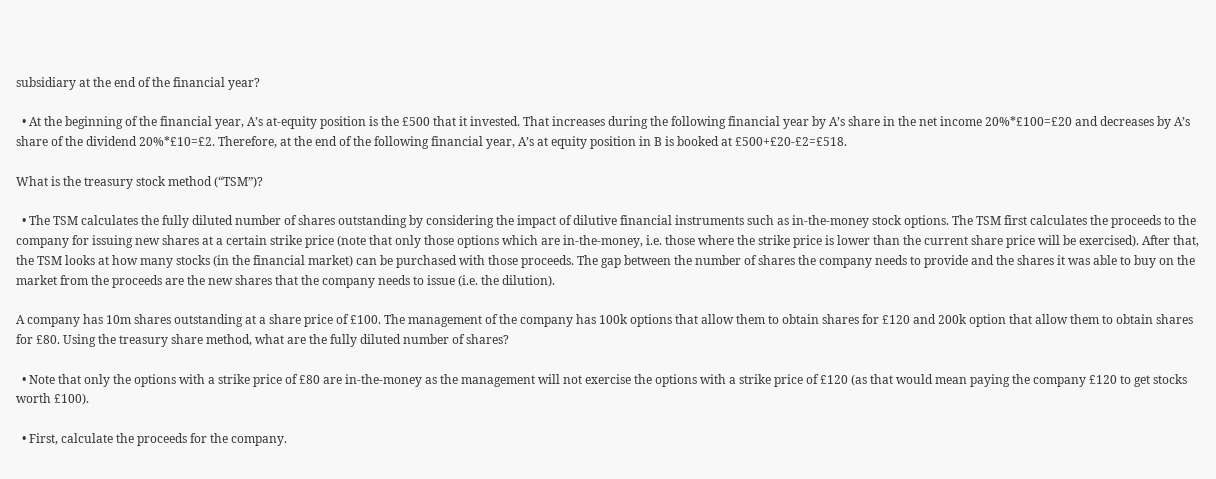subsidiary at the end of the financial year?

  • At the beginning of the financial year, A’s at-equity position is the £500 that it invested. That increases during the following financial year by A’s share in the net income 20%*£100=£20 and decreases by A’s share of the dividend 20%*£10=£2. Therefore, at the end of the following financial year, A’s at equity position in B is booked at £500+£20-£2=£518.

What is the treasury stock method (“TSM”)?

  • The TSM calculates the fully diluted number of shares outstanding by considering the impact of dilutive financial instruments such as in-the-money stock options. The TSM first calculates the proceeds to the company for issuing new shares at a certain strike price (note that only those options which are in-the-money, i.e. those where the strike price is lower than the current share price will be exercised). After that, the TSM looks at how many stocks (in the financial market) can be purchased with those proceeds. The gap between the number of shares the company needs to provide and the shares it was able to buy on the market from the proceeds are the new shares that the company needs to issue (i.e. the dilution).

A company has 10m shares outstanding at a share price of £100. The management of the company has 100k options that allow them to obtain shares for £120 and 200k option that allow them to obtain shares for £80. Using the treasury share method, what are the fully diluted number of shares?

  • Note that only the options with a strike price of £80 are in-the-money as the management will not exercise the options with a strike price of £120 (as that would mean paying the company £120 to get stocks worth £100).

  • First, calculate the proceeds for the company.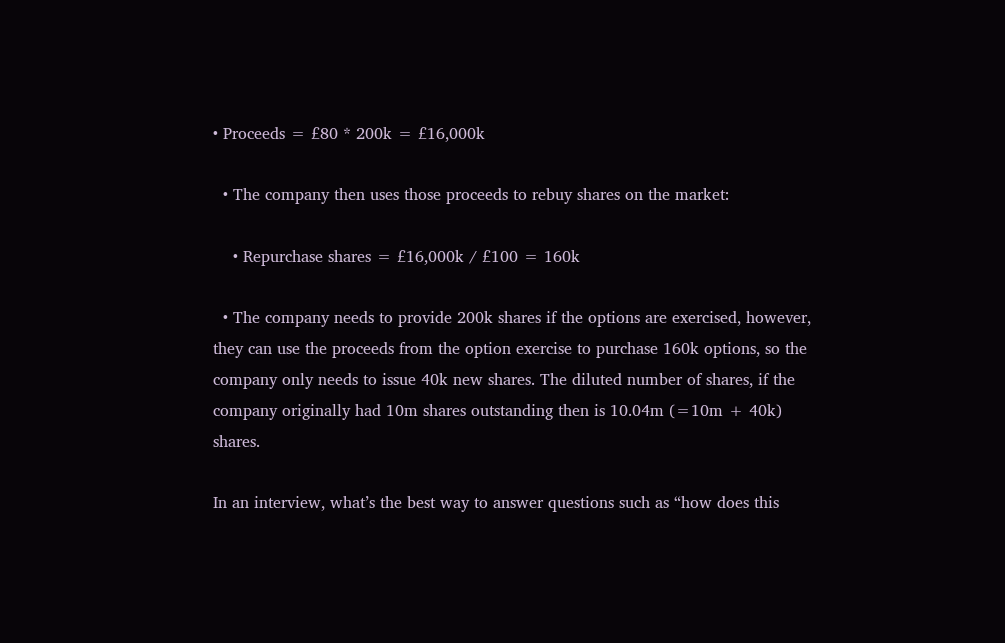• Proceeds = £80 * 200k = £16,000k

  • The company then uses those proceeds to rebuy shares on the market:

    • Repurchase shares = £16,000k / £100 = 160k

  • The company needs to provide 200k shares if the options are exercised, however, they can use the proceeds from the option exercise to purchase 160k options, so the company only needs to issue 40k new shares. The diluted number of shares, if the company originally had 10m shares outstanding then is 10.04m (=10m + 40k) shares.

In an interview, what’s the best way to answer questions such as “how does this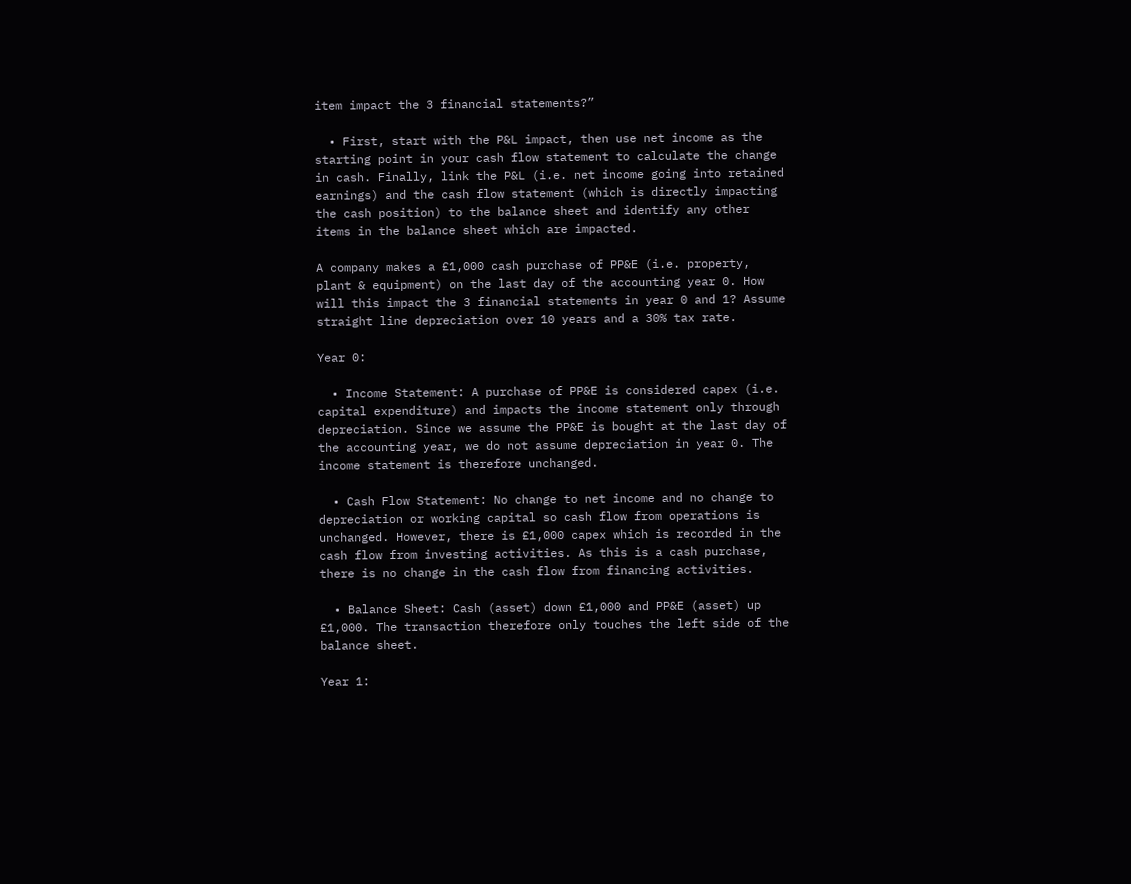item impact the 3 financial statements?”

  • First, start with the P&L impact, then use net income as the starting point in your cash flow statement to calculate the change in cash. Finally, link the P&L (i.e. net income going into retained earnings) and the cash flow statement (which is directly impacting the cash position) to the balance sheet and identify any other items in the balance sheet which are impacted.

A company makes a £1,000 cash purchase of PP&E (i.e. property, plant & equipment) on the last day of the accounting year 0. How will this impact the 3 financial statements in year 0 and 1? Assume straight line depreciation over 10 years and a 30% tax rate.

Year 0:

  • Income Statement: A purchase of PP&E is considered capex (i.e. capital expenditure) and impacts the income statement only through depreciation. Since we assume the PP&E is bought at the last day of the accounting year, we do not assume depreciation in year 0. The income statement is therefore unchanged.

  • Cash Flow Statement: No change to net income and no change to depreciation or working capital so cash flow from operations is unchanged. However, there is £1,000 capex which is recorded in the cash flow from investing activities. As this is a cash purchase, there is no change in the cash flow from financing activities.

  • Balance Sheet: Cash (asset) down £1,000 and PP&E (asset) up £1,000. The transaction therefore only touches the left side of the balance sheet.

Year 1: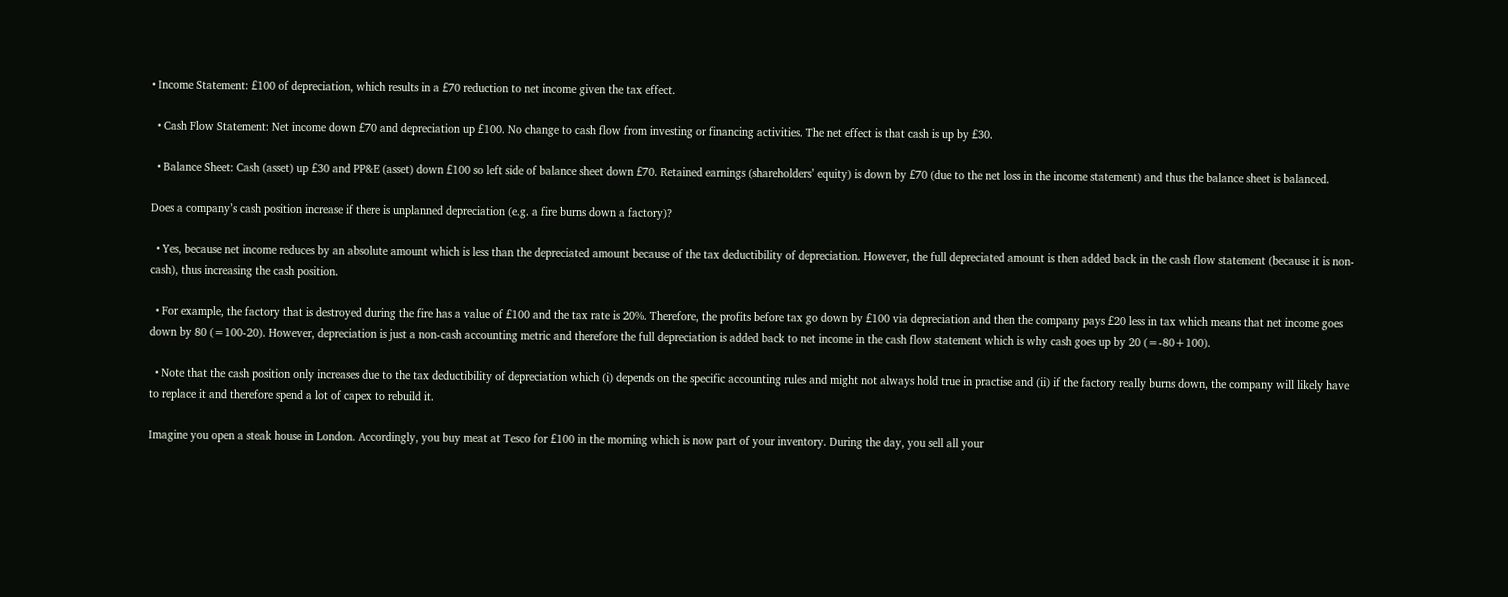• Income Statement: £100 of depreciation, which results in a £70 reduction to net income given the tax effect.

  • Cash Flow Statement: Net income down £70 and depreciation up £100. No change to cash flow from investing or financing activities. The net effect is that cash is up by £30.

  • Balance Sheet: Cash (asset) up £30 and PP&E (asset) down £100 so left side of balance sheet down £70. Retained earnings (shareholders’ equity) is down by £70 (due to the net loss in the income statement) and thus the balance sheet is balanced.

Does a company’s cash position increase if there is unplanned depreciation (e.g. a fire burns down a factory)?

  • Yes, because net income reduces by an absolute amount which is less than the depreciated amount because of the tax deductibility of depreciation. However, the full depreciated amount is then added back in the cash flow statement (because it is non-cash), thus increasing the cash position.

  • For example, the factory that is destroyed during the fire has a value of £100 and the tax rate is 20%. Therefore, the profits before tax go down by £100 via depreciation and then the company pays £20 less in tax which means that net income goes down by 80 (=100-20). However, depreciation is just a non-cash accounting metric and therefore the full depreciation is added back to net income in the cash flow statement which is why cash goes up by 20 (=-80+100).

  • Note that the cash position only increases due to the tax deductibility of depreciation which (i) depends on the specific accounting rules and might not always hold true in practise and (ii) if the factory really burns down, the company will likely have to replace it and therefore spend a lot of capex to rebuild it.

Imagine you open a steak house in London. Accordingly, you buy meat at Tesco for £100 in the morning which is now part of your inventory. During the day, you sell all your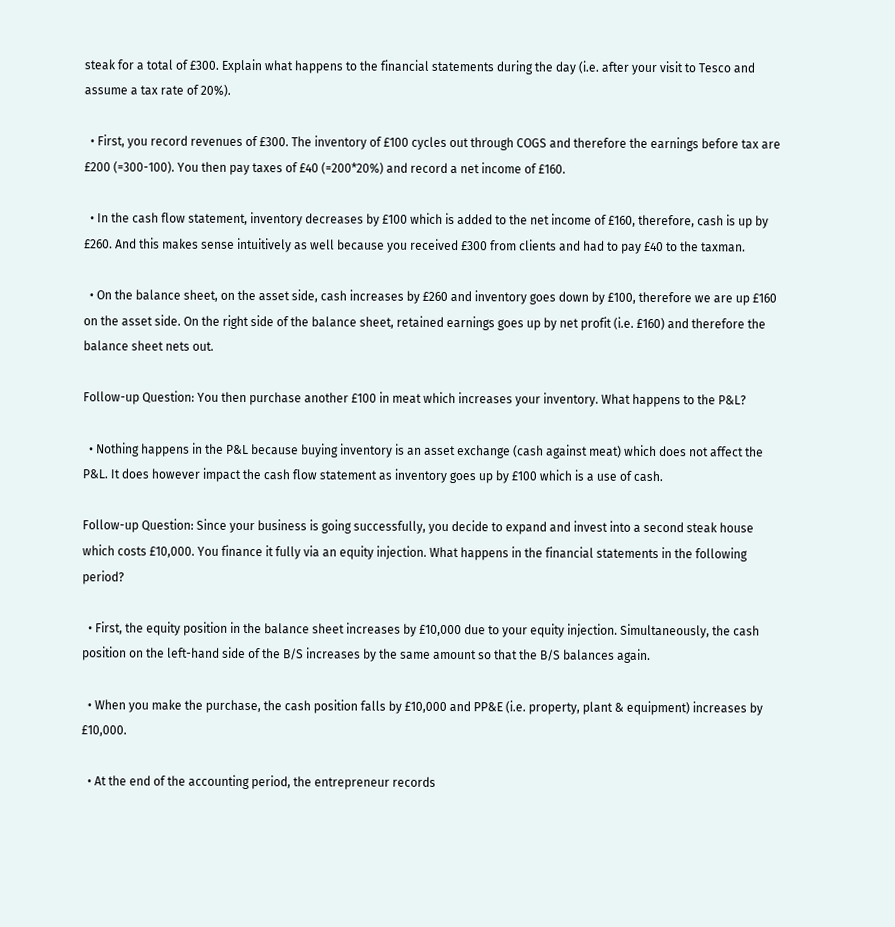steak for a total of £300. Explain what happens to the financial statements during the day (i.e. after your visit to Tesco and assume a tax rate of 20%).

  • First, you record revenues of £300. The inventory of £100 cycles out through COGS and therefore the earnings before tax are £200 (=300-100). You then pay taxes of £40 (=200*20%) and record a net income of £160.

  • In the cash flow statement, inventory decreases by £100 which is added to the net income of £160, therefore, cash is up by £260. And this makes sense intuitively as well because you received £300 from clients and had to pay £40 to the taxman.

  • On the balance sheet, on the asset side, cash increases by £260 and inventory goes down by £100, therefore we are up £160 on the asset side. On the right side of the balance sheet, retained earnings goes up by net profit (i.e. £160) and therefore the balance sheet nets out.

Follow-up Question: You then purchase another £100 in meat which increases your inventory. What happens to the P&L?

  • Nothing happens in the P&L because buying inventory is an asset exchange (cash against meat) which does not affect the P&L. It does however impact the cash flow statement as inventory goes up by £100 which is a use of cash.

Follow-up Question: Since your business is going successfully, you decide to expand and invest into a second steak house which costs £10,000. You finance it fully via an equity injection. What happens in the financial statements in the following period?

  • First, the equity position in the balance sheet increases by £10,000 due to your equity injection. Simultaneously, the cash position on the left-hand side of the B/S increases by the same amount so that the B/S balances again.

  • When you make the purchase, the cash position falls by £10,000 and PP&E (i.e. property, plant & equipment) increases by £10,000.

  • At the end of the accounting period, the entrepreneur records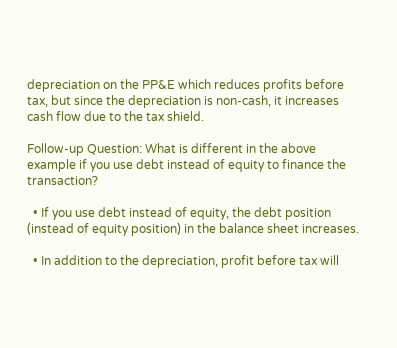depreciation on the PP&E which reduces profits before tax, but since the depreciation is non-cash, it increases cash flow due to the tax shield.

Follow-up Question: What is different in the above example if you use debt instead of equity to finance the transaction?

  • If you use debt instead of equity, the debt position (instead of equity position) in the balance sheet increases.

  • In addition to the depreciation, profit before tax will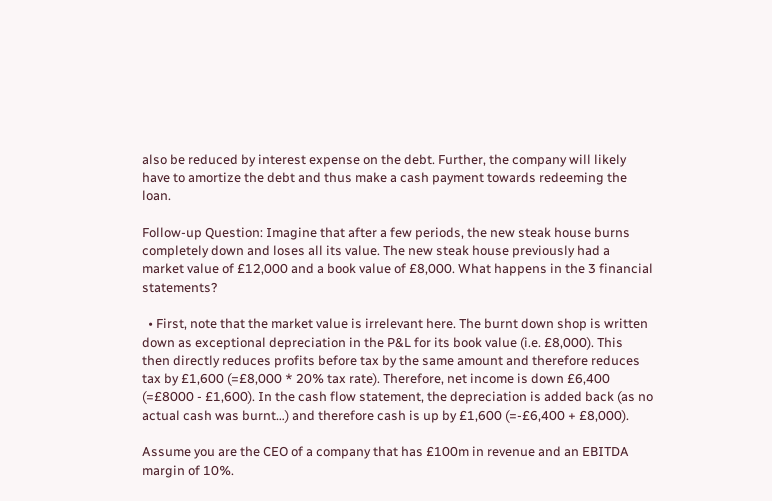also be reduced by interest expense on the debt. Further, the company will likely have to amortize the debt and thus make a cash payment towards redeeming the loan.

Follow-up Question: Imagine that after a few periods, the new steak house burns completely down and loses all its value. The new steak house previously had a market value of £12,000 and a book value of £8,000. What happens in the 3 financial statements?

  • First, note that the market value is irrelevant here. The burnt down shop is written down as exceptional depreciation in the P&L for its book value (i.e. £8,000). This then directly reduces profits before tax by the same amount and therefore reduces tax by £1,600 (=£8,000 * 20% tax rate). Therefore, net income is down £6,400 (=£8000 - £1,600). In the cash flow statement, the depreciation is added back (as no actual cash was burnt…) and therefore cash is up by £1,600 (=-£6,400 + £8,000).

Assume you are the CEO of a company that has £100m in revenue and an EBITDA margin of 10%.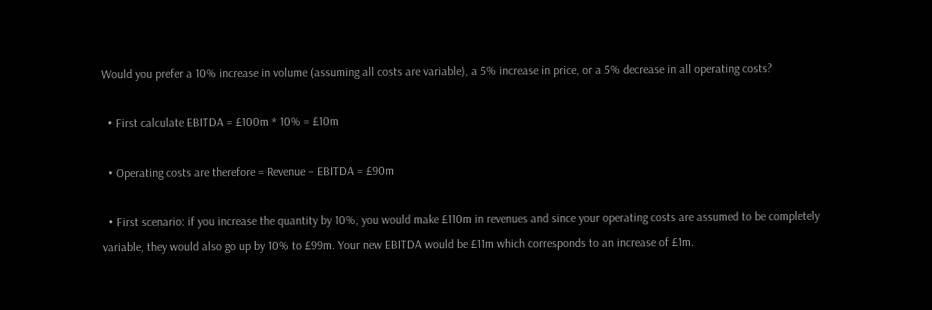Would you prefer a 10% increase in volume (assuming all costs are variable), a 5% increase in price, or a 5% decrease in all operating costs?

  • First calculate EBITDA = £100m * 10% = £10m

  • Operating costs are therefore = Revenue – EBITDA = £90m

  • First scenario: if you increase the quantity by 10%, you would make £110m in revenues and since your operating costs are assumed to be completely variable, they would also go up by 10% to £99m. Your new EBITDA would be £11m which corresponds to an increase of £1m.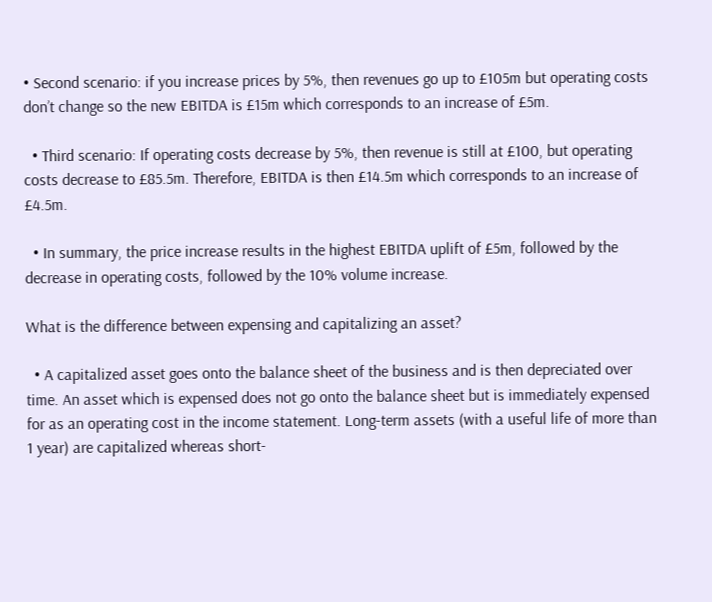• Second scenario: if you increase prices by 5%, then revenues go up to £105m but operating costs don’t change so the new EBITDA is £15m which corresponds to an increase of £5m.

  • Third scenario: If operating costs decrease by 5%, then revenue is still at £100, but operating costs decrease to £85.5m. Therefore, EBITDA is then £14.5m which corresponds to an increase of £4.5m.

  • In summary, the price increase results in the highest EBITDA uplift of £5m, followed by the decrease in operating costs, followed by the 10% volume increase.

What is the difference between expensing and capitalizing an asset?

  • A capitalized asset goes onto the balance sheet of the business and is then depreciated over time. An asset which is expensed does not go onto the balance sheet but is immediately expensed for as an operating cost in the income statement. Long-term assets (with a useful life of more than 1 year) are capitalized whereas short-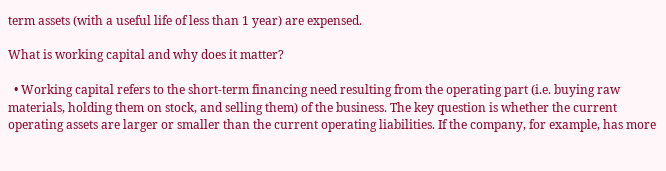term assets (with a useful life of less than 1 year) are expensed.

What is working capital and why does it matter?

  • Working capital refers to the short-term financing need resulting from the operating part (i.e. buying raw materials, holding them on stock, and selling them) of the business. The key question is whether the current operating assets are larger or smaller than the current operating liabilities. If the company, for example, has more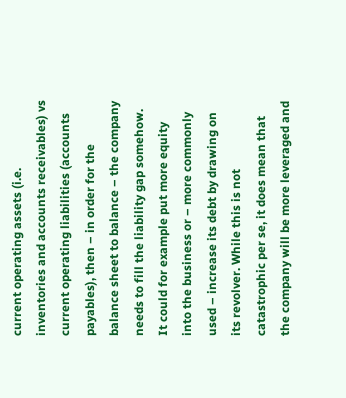current operating assets (i.e. inventories and accounts receivables) vs current operating liabilities (accounts payables), then – in order for the balance sheet to balance – the company needs to fill the liability gap somehow. It could for example put more equity into the business or – more commonly used – increase its debt by drawing on its revolver. While this is not catastrophic per se, it does mean that the company will be more leveraged and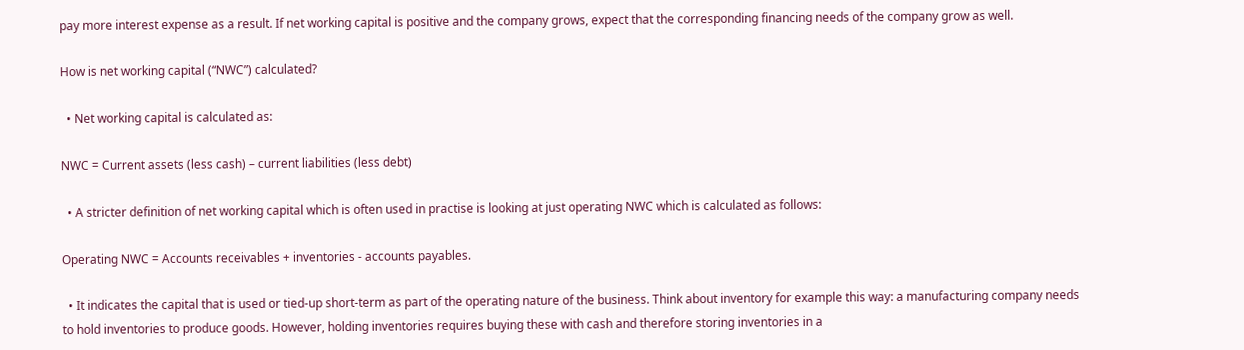pay more interest expense as a result. If net working capital is positive and the company grows, expect that the corresponding financing needs of the company grow as well.

How is net working capital (“NWC”) calculated?

  • Net working capital is calculated as:

NWC = Current assets (less cash) – current liabilities (less debt)

  • A stricter definition of net working capital which is often used in practise is looking at just operating NWC which is calculated as follows:

Operating NWC = Accounts receivables + inventories - accounts payables.

  • It indicates the capital that is used or tied-up short-term as part of the operating nature of the business. Think about inventory for example this way: a manufacturing company needs to hold inventories to produce goods. However, holding inventories requires buying these with cash and therefore storing inventories in a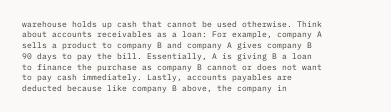warehouse holds up cash that cannot be used otherwise. Think about accounts receivables as a loan: For example, company A sells a product to company B and company A gives company B 90 days to pay the bill. Essentially, A is giving B a loan to finance the purchase as company B cannot or does not want to pay cash immediately. Lastly, accounts payables are deducted because like company B above, the company in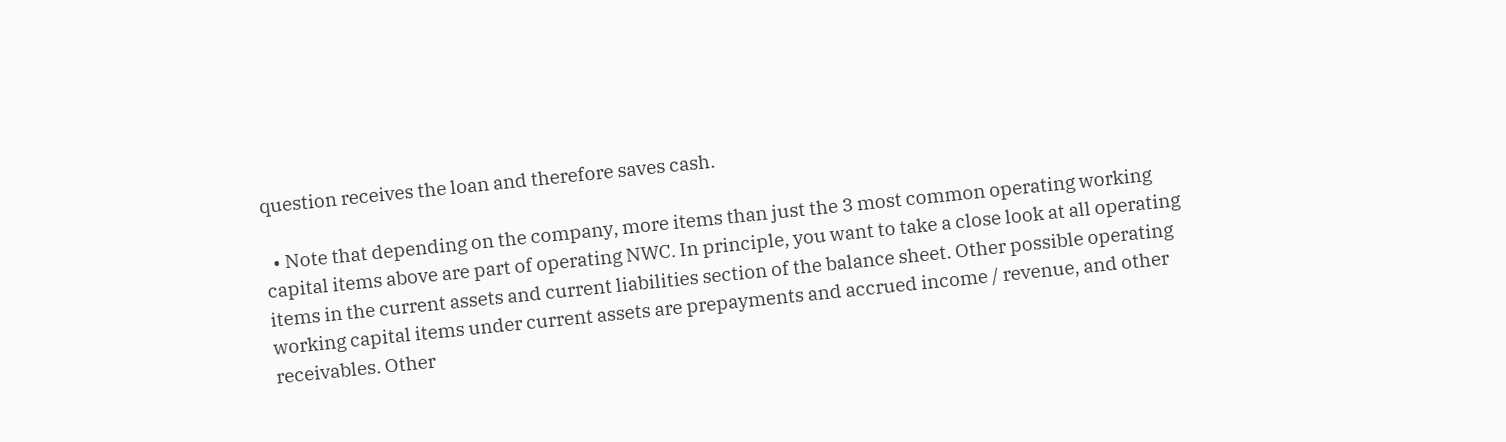question receives the loan and therefore saves cash.

  • Note that depending on the company, more items than just the 3 most common operating working capital items above are part of operating NWC. In principle, you want to take a close look at all operating items in the current assets and current liabilities section of the balance sheet. Other possible operating working capital items under current assets are prepayments and accrued income / revenue, and other receivables. Other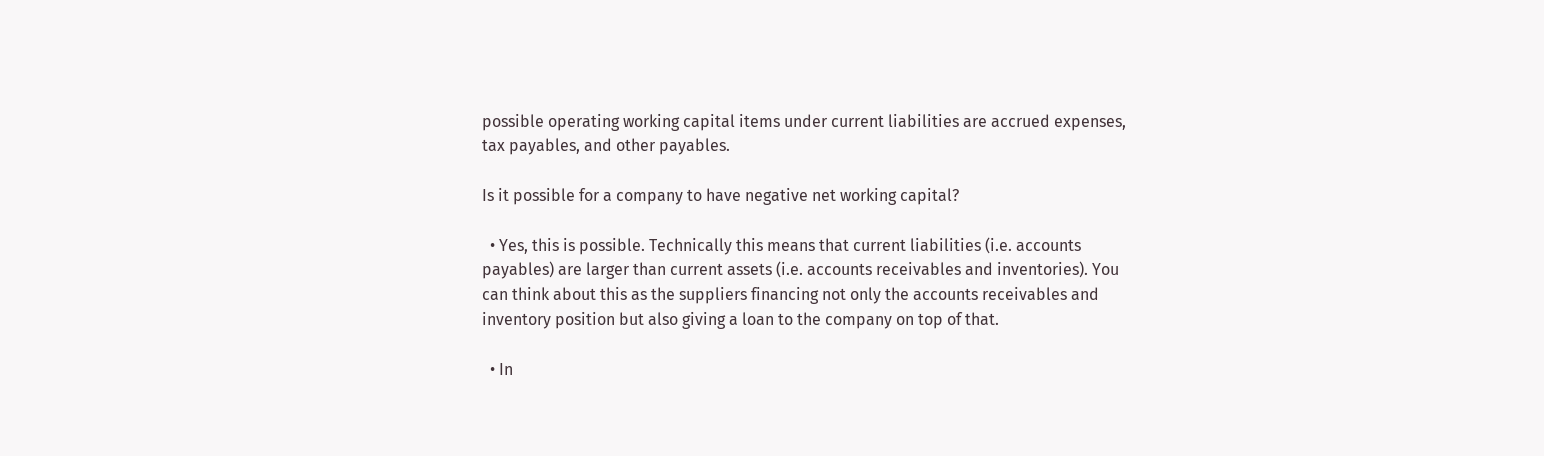possible operating working capital items under current liabilities are accrued expenses, tax payables, and other payables.

Is it possible for a company to have negative net working capital?

  • Yes, this is possible. Technically this means that current liabilities (i.e. accounts payables) are larger than current assets (i.e. accounts receivables and inventories). You can think about this as the suppliers financing not only the accounts receivables and inventory position but also giving a loan to the company on top of that.

  • In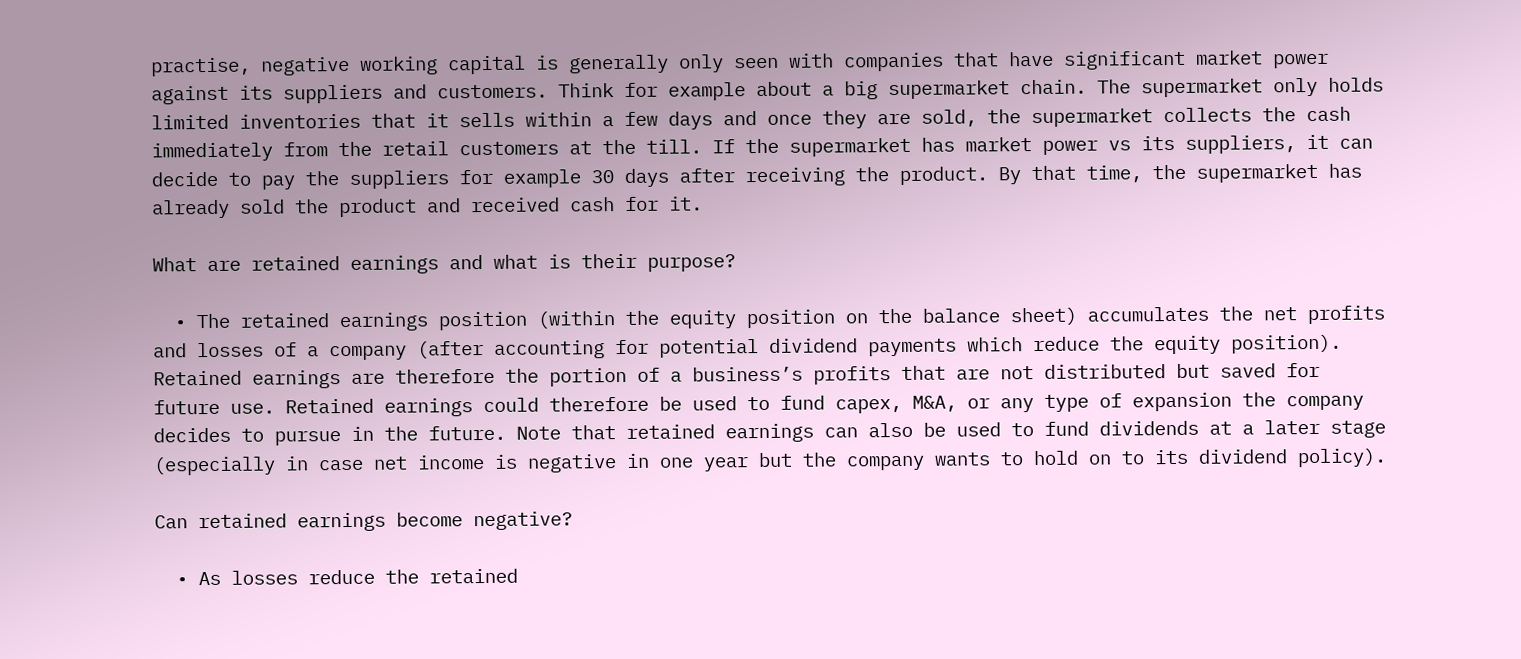practise, negative working capital is generally only seen with companies that have significant market power against its suppliers and customers. Think for example about a big supermarket chain. The supermarket only holds limited inventories that it sells within a few days and once they are sold, the supermarket collects the cash immediately from the retail customers at the till. If the supermarket has market power vs its suppliers, it can decide to pay the suppliers for example 30 days after receiving the product. By that time, the supermarket has already sold the product and received cash for it.

What are retained earnings and what is their purpose?

  • The retained earnings position (within the equity position on the balance sheet) accumulates the net profits and losses of a company (after accounting for potential dividend payments which reduce the equity position). Retained earnings are therefore the portion of a business’s profits that are not distributed but saved for future use. Retained earnings could therefore be used to fund capex, M&A, or any type of expansion the company decides to pursue in the future. Note that retained earnings can also be used to fund dividends at a later stage (especially in case net income is negative in one year but the company wants to hold on to its dividend policy).

Can retained earnings become negative?

  • As losses reduce the retained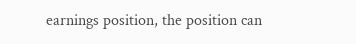earnings position, the position can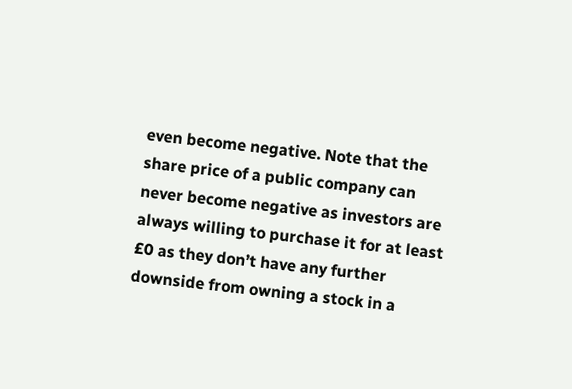even become negative. Note that the share price of a public company can never become negative as investors are always willing to purchase it for at least £0 as they don’t have any further downside from owning a stock in a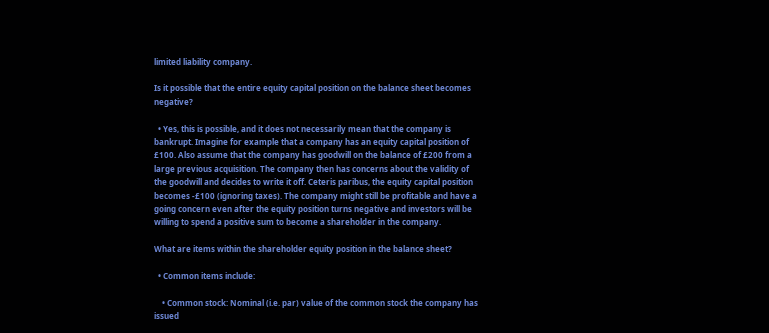limited liability company.

Is it possible that the entire equity capital position on the balance sheet becomes negative?

  • Yes, this is possible, and it does not necessarily mean that the company is bankrupt. Imagine for example that a company has an equity capital position of £100. Also assume that the company has goodwill on the balance of £200 from a large previous acquisition. The company then has concerns about the validity of the goodwill and decides to write it off. Ceteris paribus, the equity capital position becomes -£100 (ignoring taxes). The company might still be profitable and have a going concern even after the equity position turns negative and investors will be willing to spend a positive sum to become a shareholder in the company.

What are items within the shareholder equity position in the balance sheet?

  • Common items include:

    • Common stock: Nominal (i.e. par) value of the common stock the company has issued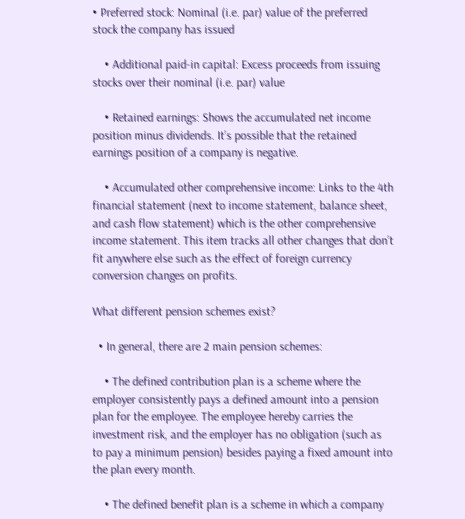• Preferred stock: Nominal (i.e. par) value of the preferred stock the company has issued

    • Additional paid-in capital: Excess proceeds from issuing stocks over their nominal (i.e. par) value

    • Retained earnings: Shows the accumulated net income position minus dividends. It’s possible that the retained earnings position of a company is negative.

    • Accumulated other comprehensive income: Links to the 4th financial statement (next to income statement, balance sheet, and cash flow statement) which is the other comprehensive income statement. This item tracks all other changes that don’t fit anywhere else such as the effect of foreign currency conversion changes on profits.

What different pension schemes exist?

  • In general, there are 2 main pension schemes:

    • The defined contribution plan is a scheme where the employer consistently pays a defined amount into a pension plan for the employee. The employee hereby carries the investment risk, and the employer has no obligation (such as to pay a minimum pension) besides paying a fixed amount into the plan every month.

    • The defined benefit plan is a scheme in which a company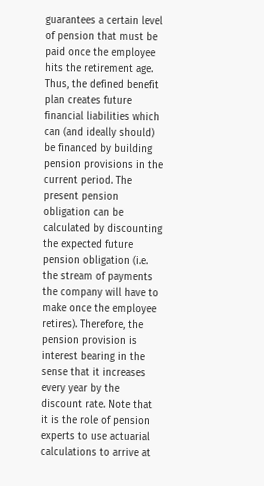guarantees a certain level of pension that must be paid once the employee hits the retirement age. Thus, the defined benefit plan creates future financial liabilities which can (and ideally should) be financed by building pension provisions in the current period. The present pension obligation can be calculated by discounting the expected future pension obligation (i.e. the stream of payments the company will have to make once the employee retires). Therefore, the pension provision is interest bearing in the sense that it increases every year by the discount rate. Note that it is the role of pension experts to use actuarial calculations to arrive at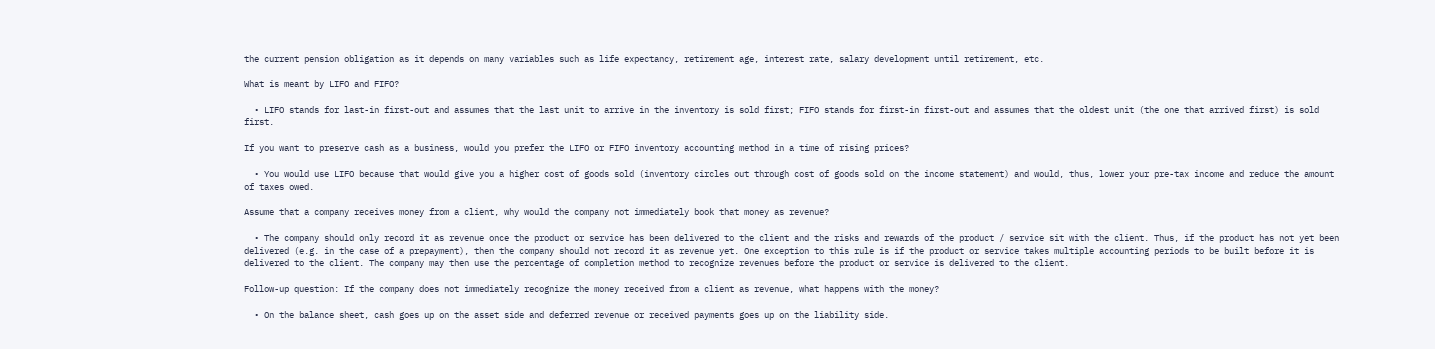the current pension obligation as it depends on many variables such as life expectancy, retirement age, interest rate, salary development until retirement, etc.

What is meant by LIFO and FIFO?

  • LIFO stands for last-in first-out and assumes that the last unit to arrive in the inventory is sold first; FIFO stands for first-in first-out and assumes that the oldest unit (the one that arrived first) is sold first.

If you want to preserve cash as a business, would you prefer the LIFO or FIFO inventory accounting method in a time of rising prices?

  • You would use LIFO because that would give you a higher cost of goods sold (inventory circles out through cost of goods sold on the income statement) and would, thus, lower your pre-tax income and reduce the amount of taxes owed.

Assume that a company receives money from a client, why would the company not immediately book that money as revenue?

  • The company should only record it as revenue once the product or service has been delivered to the client and the risks and rewards of the product / service sit with the client. Thus, if the product has not yet been delivered (e.g. in the case of a prepayment), then the company should not record it as revenue yet. One exception to this rule is if the product or service takes multiple accounting periods to be built before it is delivered to the client. The company may then use the percentage of completion method to recognize revenues before the product or service is delivered to the client.

Follow-up question: If the company does not immediately recognize the money received from a client as revenue, what happens with the money?

  • On the balance sheet, cash goes up on the asset side and deferred revenue or received payments goes up on the liability side.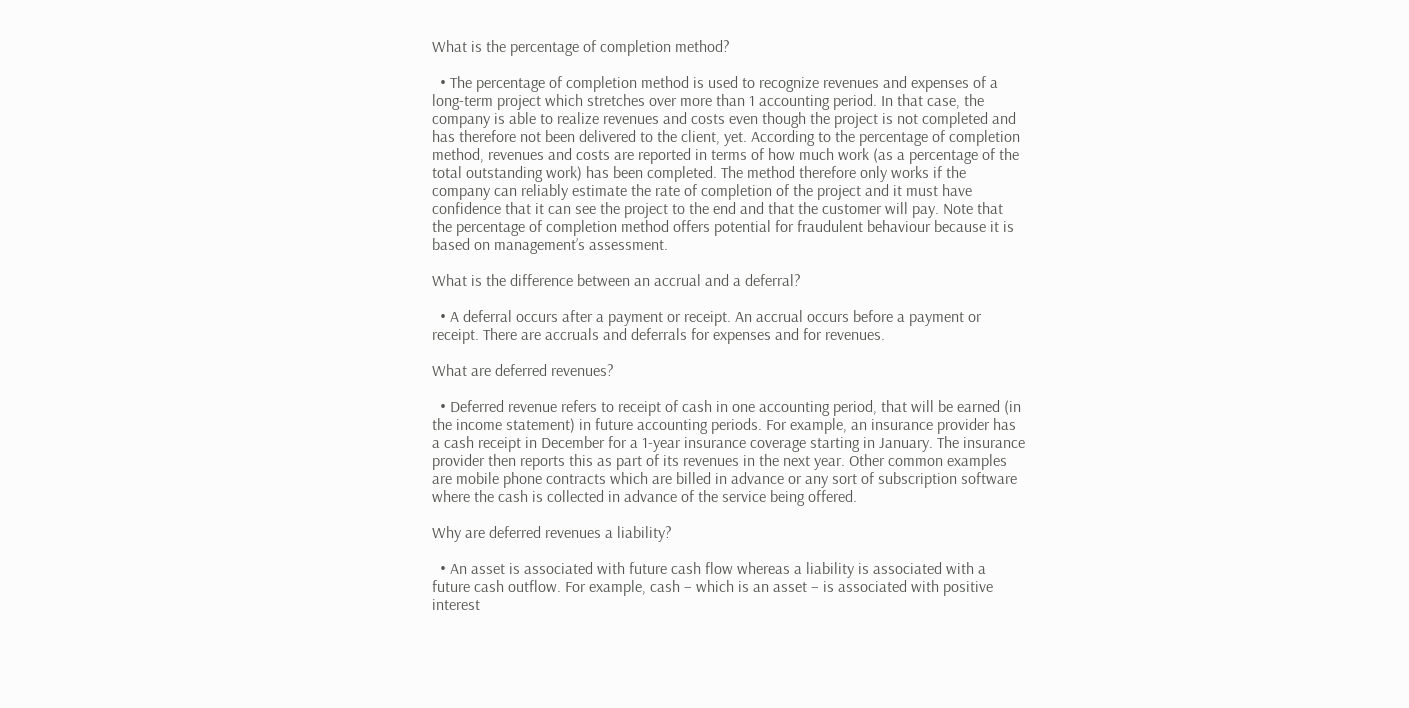What is the percentage of completion method?

  • The percentage of completion method is used to recognize revenues and expenses of a long-term project which stretches over more than 1 accounting period. In that case, the company is able to realize revenues and costs even though the project is not completed and has therefore not been delivered to the client, yet. According to the percentage of completion method, revenues and costs are reported in terms of how much work (as a percentage of the total outstanding work) has been completed. The method therefore only works if the company can reliably estimate the rate of completion of the project and it must have confidence that it can see the project to the end and that the customer will pay. Note that the percentage of completion method offers potential for fraudulent behaviour because it is based on management’s assessment.

What is the difference between an accrual and a deferral?

  • A deferral occurs after a payment or receipt. An accrual occurs before a payment or receipt. There are accruals and deferrals for expenses and for revenues.

What are deferred revenues?

  • Deferred revenue refers to receipt of cash in one accounting period, that will be earned (in the income statement) in future accounting periods. For example, an insurance provider has a cash receipt in December for a 1-year insurance coverage starting in January. The insurance provider then reports this as part of its revenues in the next year. Other common examples are mobile phone contracts which are billed in advance or any sort of subscription software where the cash is collected in advance of the service being offered.

Why are deferred revenues a liability?

  • An asset is associated with future cash flow whereas a liability is associated with a future cash outflow. For example, cash – which is an asset – is associated with positive interest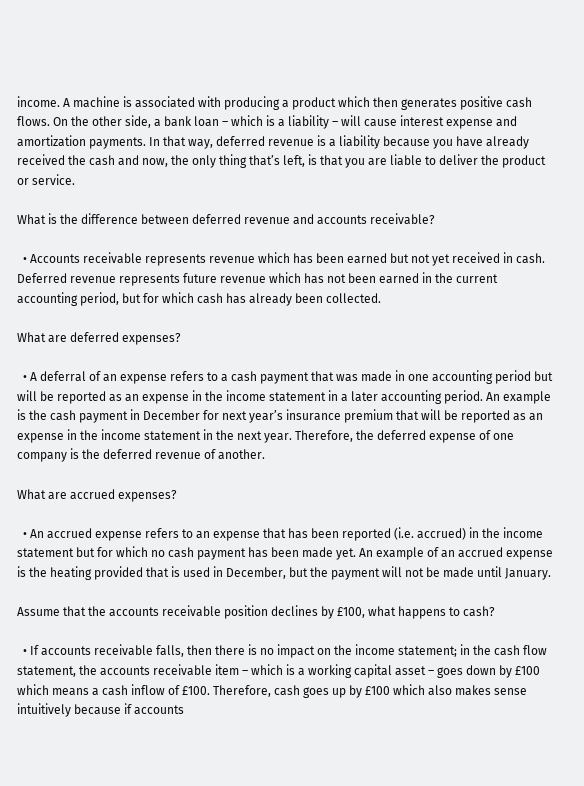income. A machine is associated with producing a product which then generates positive cash flows. On the other side, a bank loan – which is a liability – will cause interest expense and amortization payments. In that way, deferred revenue is a liability because you have already received the cash and now, the only thing that’s left, is that you are liable to deliver the product or service.

What is the difference between deferred revenue and accounts receivable?

  • Accounts receivable represents revenue which has been earned but not yet received in cash. Deferred revenue represents future revenue which has not been earned in the current accounting period, but for which cash has already been collected.

What are deferred expenses?

  • A deferral of an expense refers to a cash payment that was made in one accounting period but will be reported as an expense in the income statement in a later accounting period. An example is the cash payment in December for next year’s insurance premium that will be reported as an expense in the income statement in the next year. Therefore, the deferred expense of one company is the deferred revenue of another.

What are accrued expenses?

  • An accrued expense refers to an expense that has been reported (i.e. accrued) in the income statement but for which no cash payment has been made yet. An example of an accrued expense is the heating provided that is used in December, but the payment will not be made until January.

Assume that the accounts receivable position declines by £100, what happens to cash?

  • If accounts receivable falls, then there is no impact on the income statement; in the cash flow statement, the accounts receivable item – which is a working capital asset – goes down by £100 which means a cash inflow of £100. Therefore, cash goes up by £100 which also makes sense intuitively because if accounts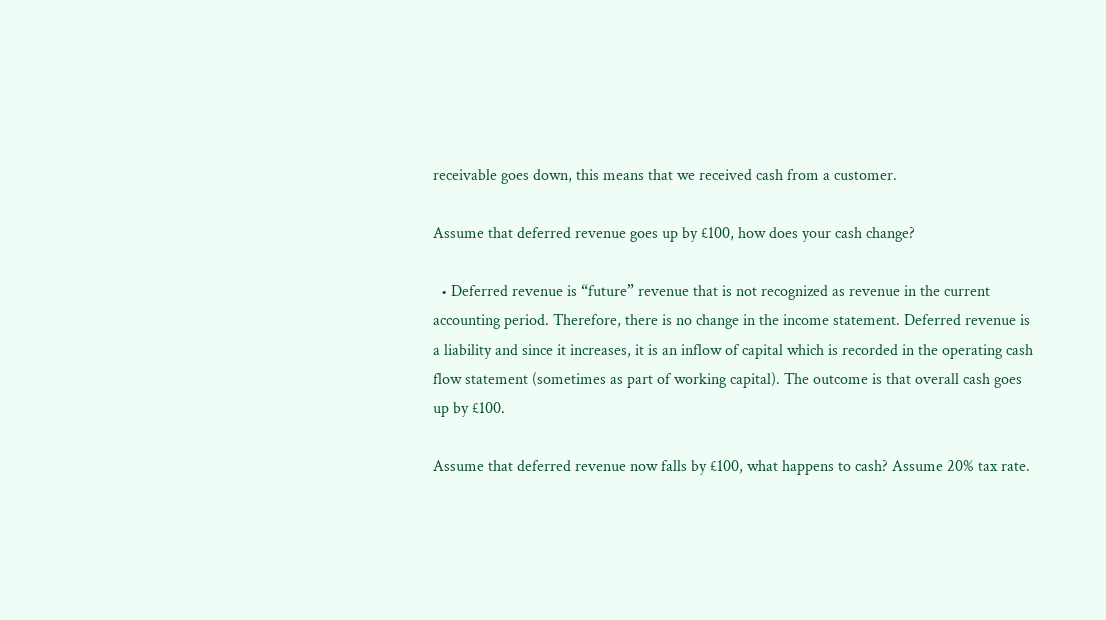receivable goes down, this means that we received cash from a customer.

Assume that deferred revenue goes up by £100, how does your cash change?

  • Deferred revenue is “future” revenue that is not recognized as revenue in the current accounting period. Therefore, there is no change in the income statement. Deferred revenue is a liability and since it increases, it is an inflow of capital which is recorded in the operating cash flow statement (sometimes as part of working capital). The outcome is that overall cash goes up by £100.

Assume that deferred revenue now falls by £100, what happens to cash? Assume 20% tax rate.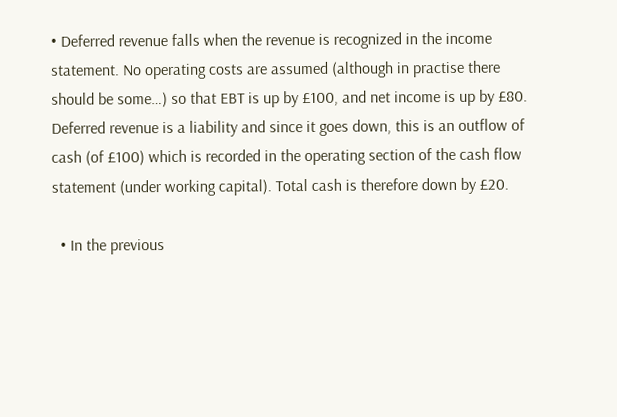• Deferred revenue falls when the revenue is recognized in the income statement. No operating costs are assumed (although in practise there should be some…) so that EBT is up by £100, and net income is up by £80. Deferred revenue is a liability and since it goes down, this is an outflow of cash (of £100) which is recorded in the operating section of the cash flow statement (under working capital). Total cash is therefore down by £20.

  • In the previous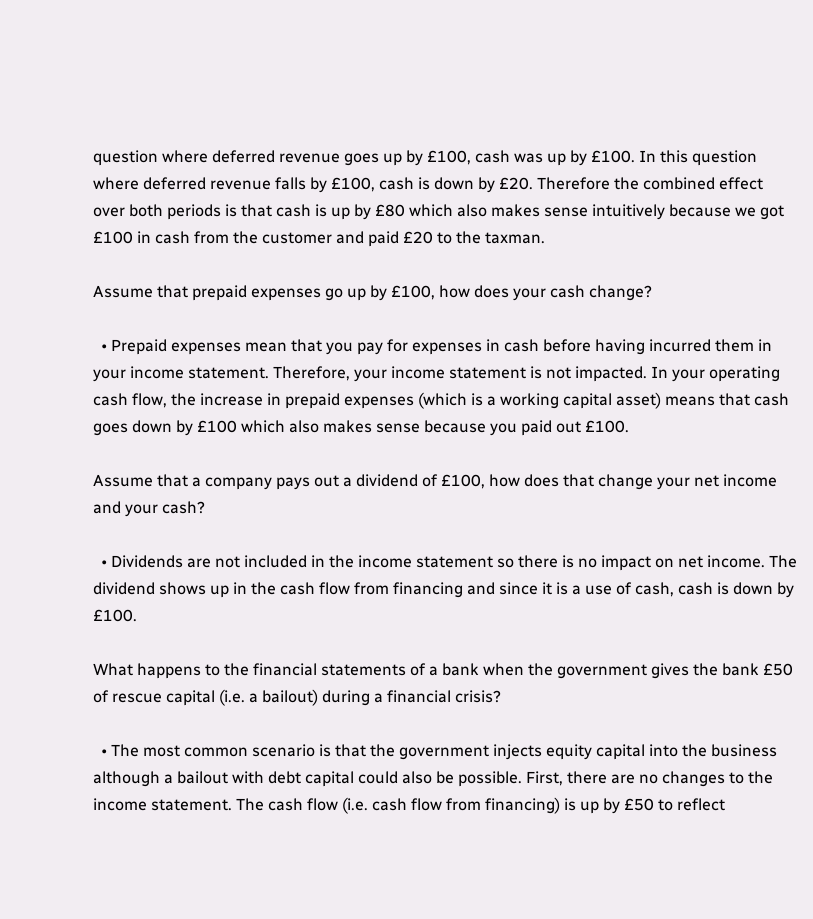question where deferred revenue goes up by £100, cash was up by £100. In this question where deferred revenue falls by £100, cash is down by £20. Therefore the combined effect over both periods is that cash is up by £80 which also makes sense intuitively because we got £100 in cash from the customer and paid £20 to the taxman.

Assume that prepaid expenses go up by £100, how does your cash change?

  • Prepaid expenses mean that you pay for expenses in cash before having incurred them in your income statement. Therefore, your income statement is not impacted. In your operating cash flow, the increase in prepaid expenses (which is a working capital asset) means that cash goes down by £100 which also makes sense because you paid out £100.

Assume that a company pays out a dividend of £100, how does that change your net income and your cash?

  • Dividends are not included in the income statement so there is no impact on net income. The dividend shows up in the cash flow from financing and since it is a use of cash, cash is down by £100.

What happens to the financial statements of a bank when the government gives the bank £50 of rescue capital (i.e. a bailout) during a financial crisis?

  • The most common scenario is that the government injects equity capital into the business although a bailout with debt capital could also be possible. First, there are no changes to the income statement. The cash flow (i.e. cash flow from financing) is up by £50 to reflect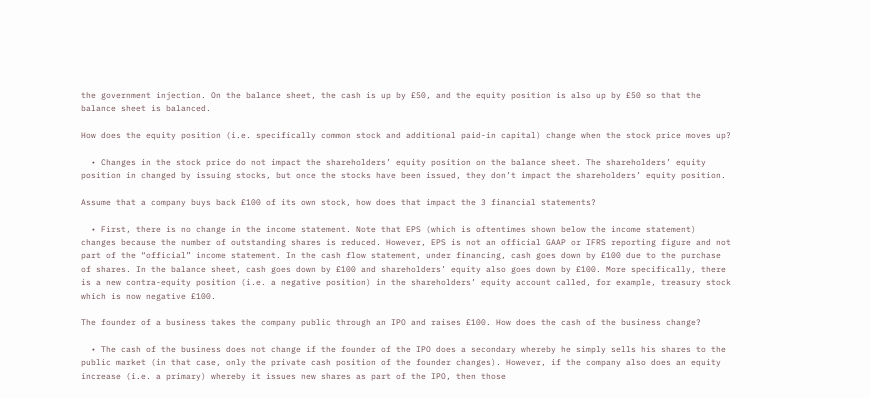the government injection. On the balance sheet, the cash is up by £50, and the equity position is also up by £50 so that the balance sheet is balanced.

How does the equity position (i.e. specifically common stock and additional paid-in capital) change when the stock price moves up?

  • Changes in the stock price do not impact the shareholders’ equity position on the balance sheet. The shareholders’ equity position in changed by issuing stocks, but once the stocks have been issued, they don’t impact the shareholders’ equity position.

Assume that a company buys back £100 of its own stock, how does that impact the 3 financial statements?

  • First, there is no change in the income statement. Note that EPS (which is oftentimes shown below the income statement) changes because the number of outstanding shares is reduced. However, EPS is not an official GAAP or IFRS reporting figure and not part of the “official” income statement. In the cash flow statement, under financing, cash goes down by £100 due to the purchase of shares. In the balance sheet, cash goes down by £100 and shareholders’ equity also goes down by £100. More specifically, there is a new contra-equity position (i.e. a negative position) in the shareholders’ equity account called, for example, treasury stock which is now negative £100.

The founder of a business takes the company public through an IPO and raises £100. How does the cash of the business change?

  • The cash of the business does not change if the founder of the IPO does a secondary whereby he simply sells his shares to the public market (in that case, only the private cash position of the founder changes). However, if the company also does an equity increase (i.e. a primary) whereby it issues new shares as part of the IPO, then those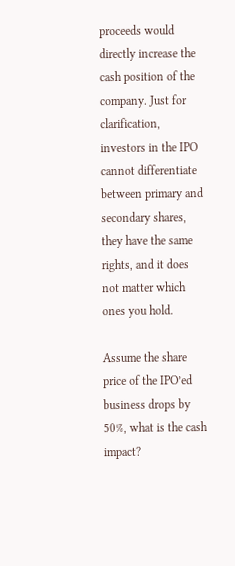proceeds would directly increase the cash position of the company. Just for clarification, investors in the IPO cannot differentiate between primary and secondary shares, they have the same rights, and it does not matter which ones you hold.

Assume the share price of the IPO’ed business drops by 50%, what is the cash impact?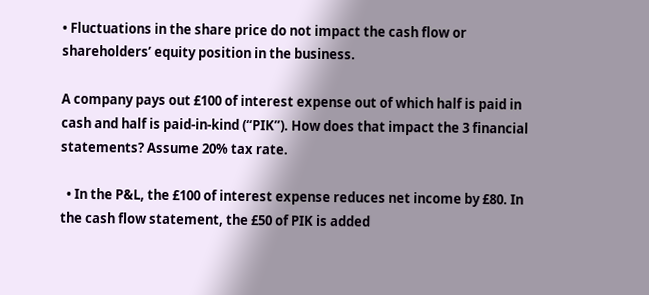• Fluctuations in the share price do not impact the cash flow or shareholders’ equity position in the business.

A company pays out £100 of interest expense out of which half is paid in cash and half is paid-in-kind (“PIK”). How does that impact the 3 financial statements? Assume 20% tax rate.

  • In the P&L, the £100 of interest expense reduces net income by £80. In the cash flow statement, the £50 of PIK is added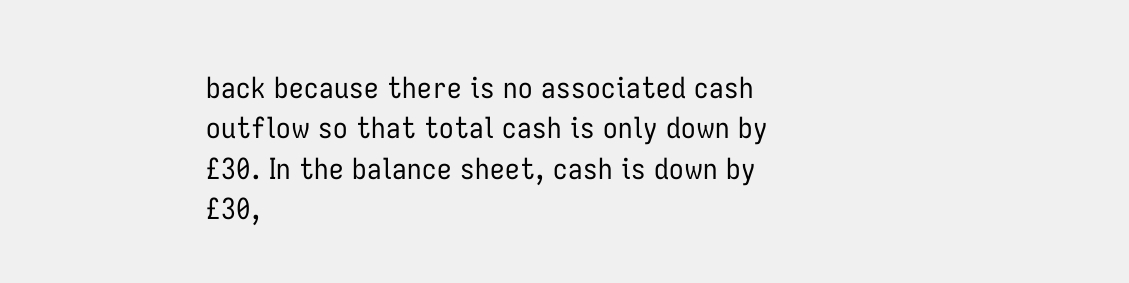back because there is no associated cash outflow so that total cash is only down by £30. In the balance sheet, cash is down by £30,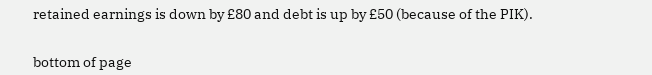retained earnings is down by £80 and debt is up by £50 (because of the PIK).


bottom of page